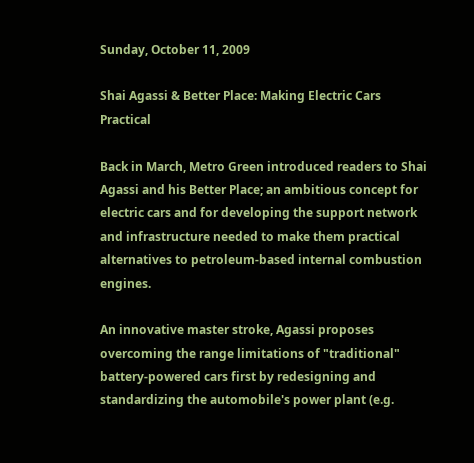Sunday, October 11, 2009

Shai Agassi & Better Place: Making Electric Cars Practical

Back in March, Metro Green introduced readers to Shai Agassi and his Better Place; an ambitious concept for electric cars and for developing the support network and infrastructure needed to make them practical alternatives to petroleum-based internal combustion engines.

An innovative master stroke, Agassi proposes overcoming the range limitations of "traditional" battery-powered cars first by redesigning and standardizing the automobile's power plant (e.g.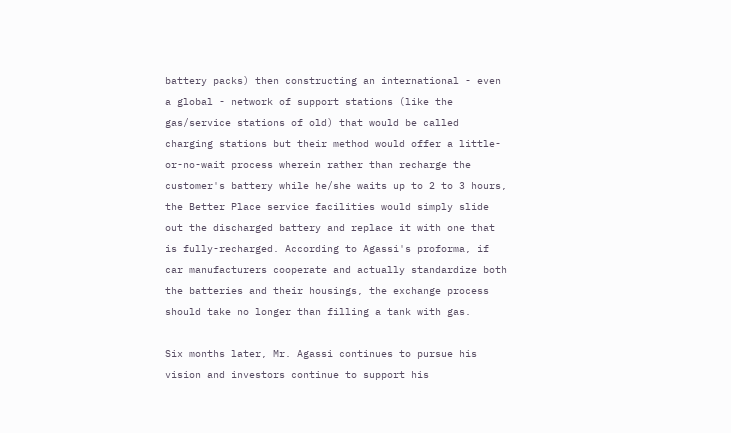battery packs) then constructing an international - even a global - network of support stations (like the gas/service stations of old) that would be called charging stations but their method would offer a little-or-no-wait process wherein rather than recharge the customer's battery while he/she waits up to 2 to 3 hours, the Better Place service facilities would simply slide out the discharged battery and replace it with one that is fully-recharged. According to Agassi's proforma, if car manufacturers cooperate and actually standardize both the batteries and their housings, the exchange process should take no longer than filling a tank with gas.

Six months later, Mr. Agassi continues to pursue his vision and investors continue to support his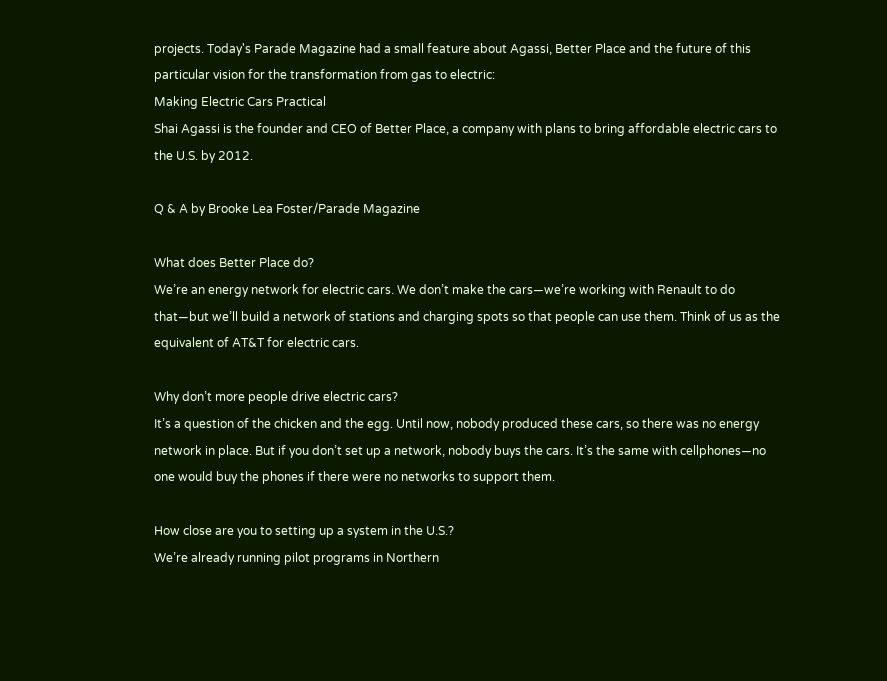projects. Today's Parade Magazine had a small feature about Agassi, Better Place and the future of this particular vision for the transformation from gas to electric:
Making Electric Cars Practical
Shai Agassi is the founder and CEO of Better Place, a company with plans to bring affordable electric cars to the U.S. by 2012.

Q & A by Brooke Lea Foster/Parade Magazine

What does Better Place do?
We’re an energy network for electric cars. We don’t make the cars—we’re working with Renault to do that—but we’ll build a network of stations and charging spots so that people can use them. Think of us as the equivalent of AT&T for electric cars.

Why don’t more people drive electric cars?
It’s a question of the chicken and the egg. Until now, nobody produced these cars, so there was no energy network in place. But if you don’t set up a network, nobody buys the cars. It’s the same with cellphones—no one would buy the phones if there were no networks to support them.

How close are you to setting up a system in the U.S.?
We’re already running pilot programs in Northern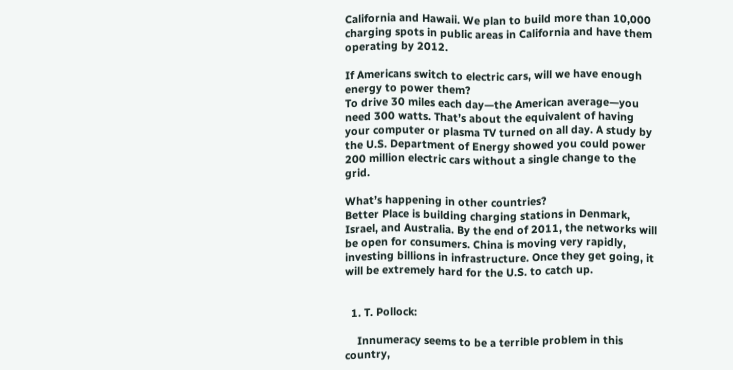California and Hawaii. We plan to build more than 10,000 charging spots in public areas in California and have them operating by 2012.

If Americans switch to electric cars, will we have enough energy to power them?
To drive 30 miles each day—the American average—you need 300 watts. That’s about the equivalent of having your computer or plasma TV turned on all day. A study by the U.S. Department of Energy showed you could power 200 million electric cars without a single change to the grid.

What’s happening in other countries?
Better Place is building charging stations in Denmark, Israel, and Australia. By the end of 2011, the networks will be open for consumers. China is moving very rapidly, investing billions in infrastructure. Once they get going, it will be extremely hard for the U.S. to catch up.


  1. T. Pollock:

    Innumeracy seems to be a terrible problem in this country,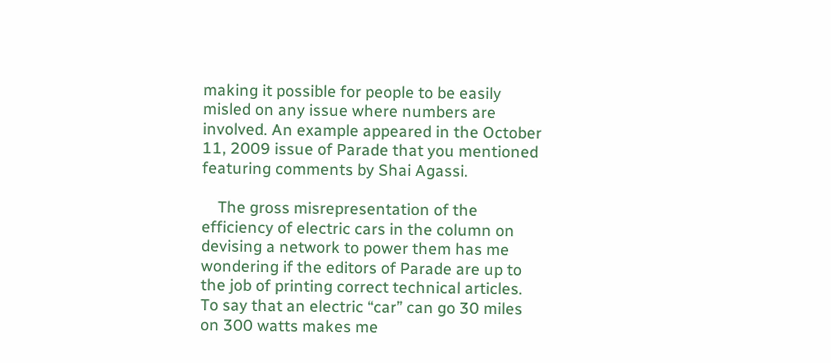making it possible for people to be easily misled on any issue where numbers are involved. An example appeared in the October 11, 2009 issue of Parade that you mentioned featuring comments by Shai Agassi.

    The gross misrepresentation of the efficiency of electric cars in the column on devising a network to power them has me wondering if the editors of Parade are up to the job of printing correct technical articles. To say that an electric “car” can go 30 miles on 300 watts makes me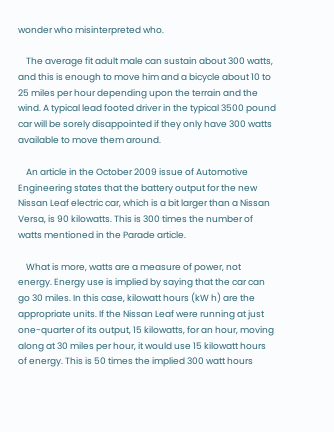wonder who misinterpreted who.

    The average fit adult male can sustain about 300 watts, and this is enough to move him and a bicycle about 10 to 25 miles per hour depending upon the terrain and the wind. A typical lead footed driver in the typical 3500 pound car will be sorely disappointed if they only have 300 watts available to move them around.

    An article in the October 2009 issue of Automotive Engineering states that the battery output for the new Nissan Leaf electric car, which is a bit larger than a Nissan Versa, is 90 kilowatts. This is 300 times the number of watts mentioned in the Parade article.

    What is more, watts are a measure of power, not energy. Energy use is implied by saying that the car can go 30 miles. In this case, kilowatt hours (kW h) are the appropriate units. If the Nissan Leaf were running at just one-quarter of its output, 15 kilowatts, for an hour, moving along at 30 miles per hour, it would use 15 kilowatt hours of energy. This is 50 times the implied 300 watt hours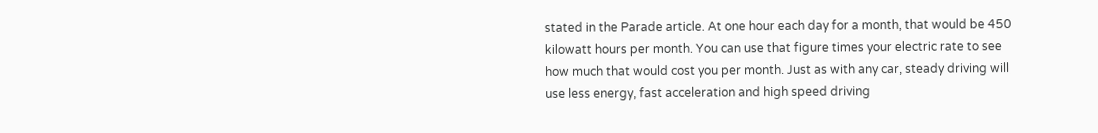stated in the Parade article. At one hour each day for a month, that would be 450 kilowatt hours per month. You can use that figure times your electric rate to see how much that would cost you per month. Just as with any car, steady driving will use less energy, fast acceleration and high speed driving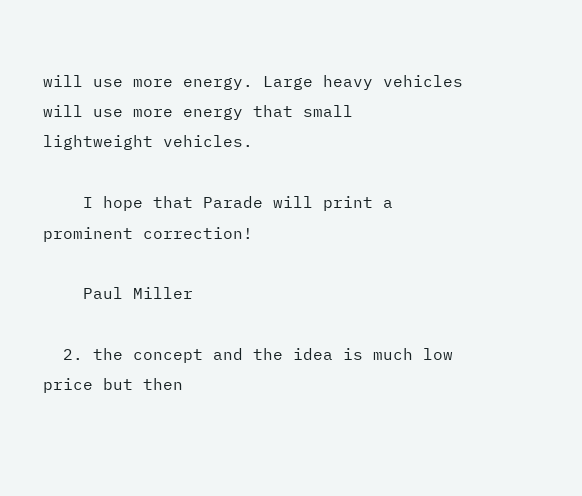will use more energy. Large heavy vehicles will use more energy that small lightweight vehicles.

    I hope that Parade will print a prominent correction!

    Paul Miller

  2. the concept and the idea is much low price but then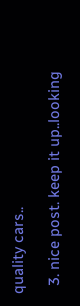quality cars..

  3. nice post. keep it up..looking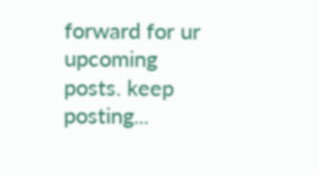forward for ur upcoming posts. keep posting...